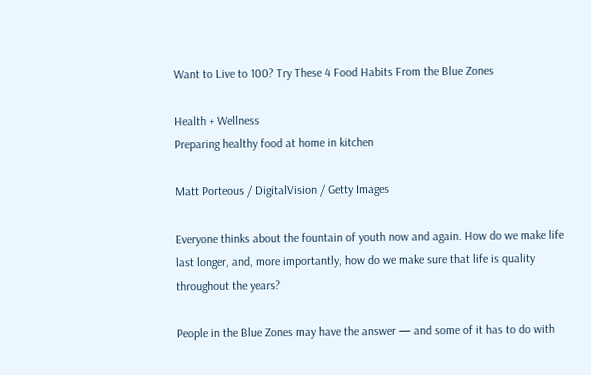Want to Live to 100? Try These 4 Food Habits From the Blue Zones

Health + Wellness
Preparing healthy food at home in kitchen

Matt Porteous / DigitalVision / Getty Images

Everyone thinks about the fountain of youth now and again. How do we make life last longer, and, more importantly, how do we make sure that life is quality throughout the years?

People in the Blue Zones may have the answer — and some of it has to do with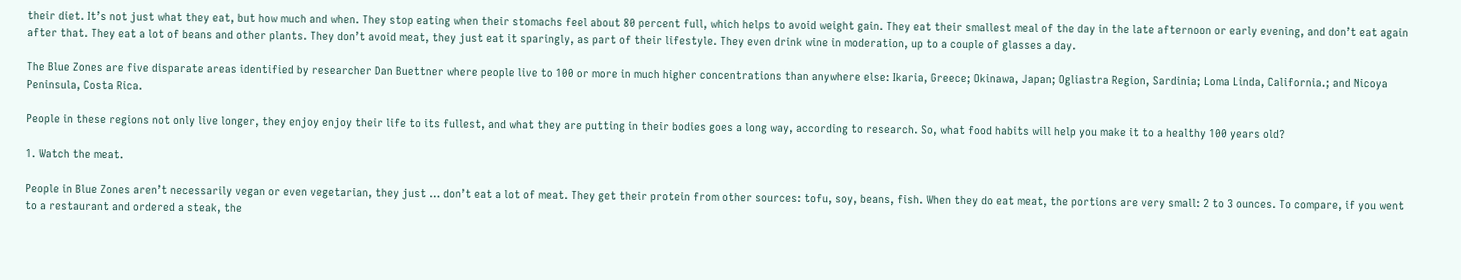their diet. It’s not just what they eat, but how much and when. They stop eating when their stomachs feel about 80 percent full, which helps to avoid weight gain. They eat their smallest meal of the day in the late afternoon or early evening, and don’t eat again after that. They eat a lot of beans and other plants. They don’t avoid meat, they just eat it sparingly, as part of their lifestyle. They even drink wine in moderation, up to a couple of glasses a day.

The Blue Zones are five disparate areas identified by researcher Dan Buettner where people live to 100 or more in much higher concentrations than anywhere else: Ikaria, Greece; Okinawa, Japan; Ogliastra Region, Sardinia; Loma Linda, California.; and Nicoya Peninsula, Costa Rica.

People in these regions not only live longer, they enjoy enjoy their life to its fullest, and what they are putting in their bodies goes a long way, according to research. So, what food habits will help you make it to a healthy 100 years old?

1. Watch the meat.

People in Blue Zones aren’t necessarily vegan or even vegetarian, they just … don’t eat a lot of meat. They get their protein from other sources: tofu, soy, beans, fish. When they do eat meat, the portions are very small: 2 to 3 ounces. To compare, if you went to a restaurant and ordered a steak, the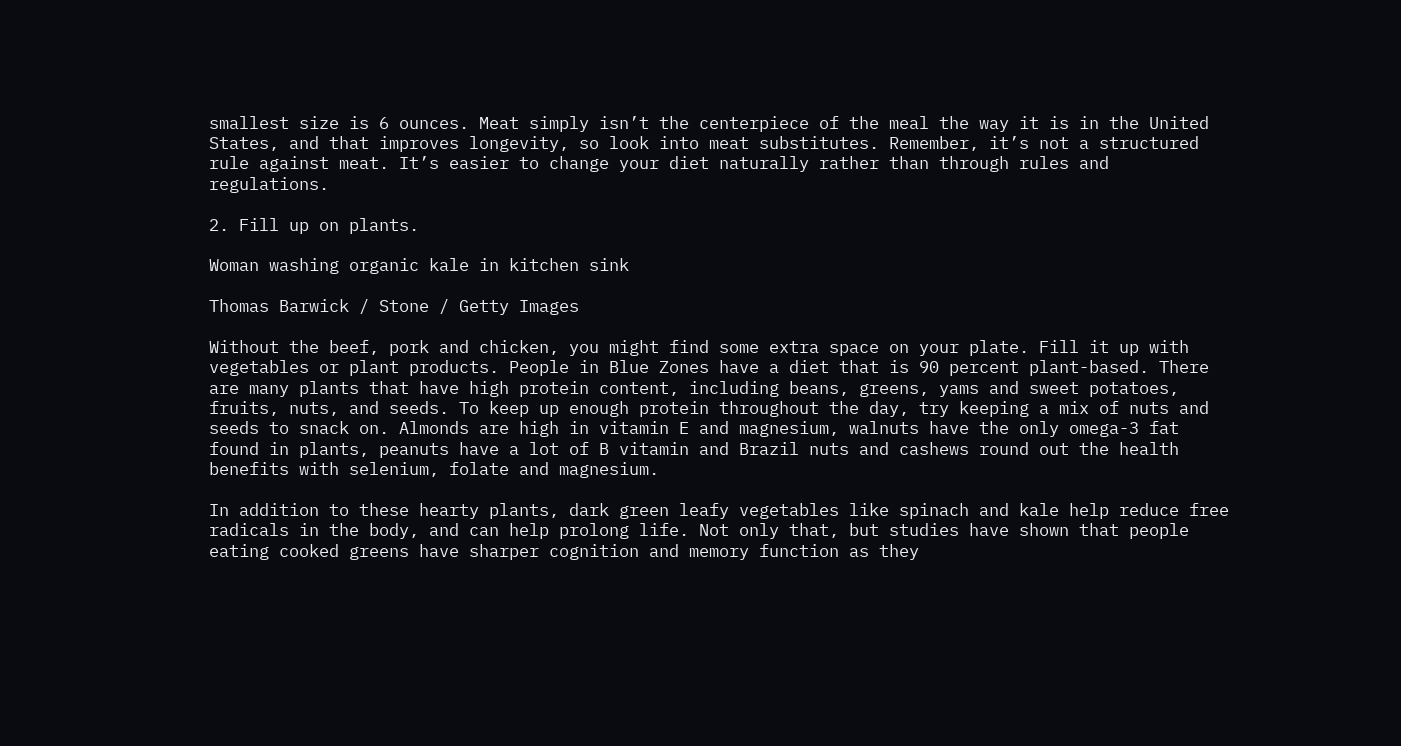smallest size is 6 ounces. Meat simply isn’t the centerpiece of the meal the way it is in the United States, and that improves longevity, so look into meat substitutes. Remember, it’s not a structured rule against meat. It’s easier to change your diet naturally rather than through rules and regulations.

2. Fill up on plants.

Woman washing organic kale in kitchen sink

Thomas Barwick / Stone / Getty Images

Without the beef, pork and chicken, you might find some extra space on your plate. Fill it up with vegetables or plant products. People in Blue Zones have a diet that is 90 percent plant-based. There are many plants that have high protein content, including beans, greens, yams and sweet potatoes, fruits, nuts, and seeds. To keep up enough protein throughout the day, try keeping a mix of nuts and seeds to snack on. Almonds are high in vitamin E and magnesium, walnuts have the only omega-3 fat found in plants, peanuts have a lot of B vitamin and Brazil nuts and cashews round out the health benefits with selenium, folate and magnesium.

In addition to these hearty plants, dark green leafy vegetables like spinach and kale help reduce free radicals in the body, and can help prolong life. Not only that, but studies have shown that people eating cooked greens have sharper cognition and memory function as they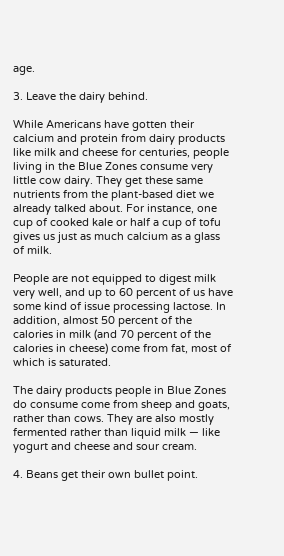age.

3. Leave the dairy behind.

While Americans have gotten their calcium and protein from dairy products like milk and cheese for centuries, people living in the Blue Zones consume very little cow dairy. They get these same nutrients from the plant-based diet we already talked about. For instance, one cup of cooked kale or half a cup of tofu gives us just as much calcium as a glass of milk.

People are not equipped to digest milk very well, and up to 60 percent of us have some kind of issue processing lactose. In addition, almost 50 percent of the calories in milk (and 70 percent of the calories in cheese) come from fat, most of which is saturated.

The dairy products people in Blue Zones do consume come from sheep and goats, rather than cows. They are also mostly fermented rather than liquid milk — like yogurt and cheese and sour cream.

4. Beans get their own bullet point.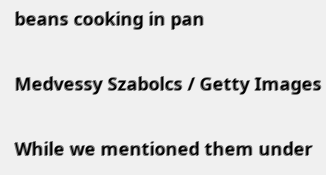beans cooking in pan

Medvessy Szabolcs / Getty Images

While we mentioned them under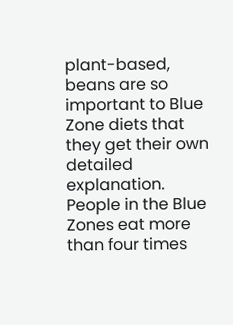plant-based, beans are so important to Blue Zone diets that they get their own detailed explanation. People in the Blue Zones eat more than four times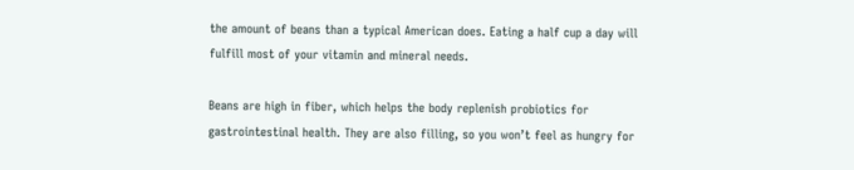the amount of beans than a typical American does. Eating a half cup a day will fulfill most of your vitamin and mineral needs.

Beans are high in fiber, which helps the body replenish probiotics for gastrointestinal health. They are also filling, so you won’t feel as hungry for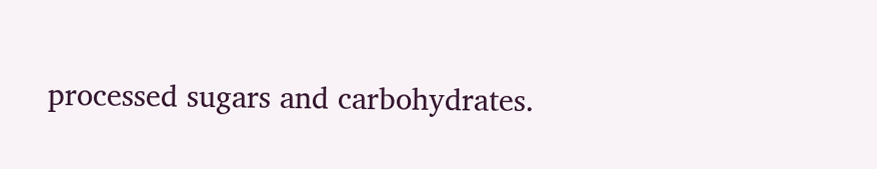processed sugars and carbohydrates.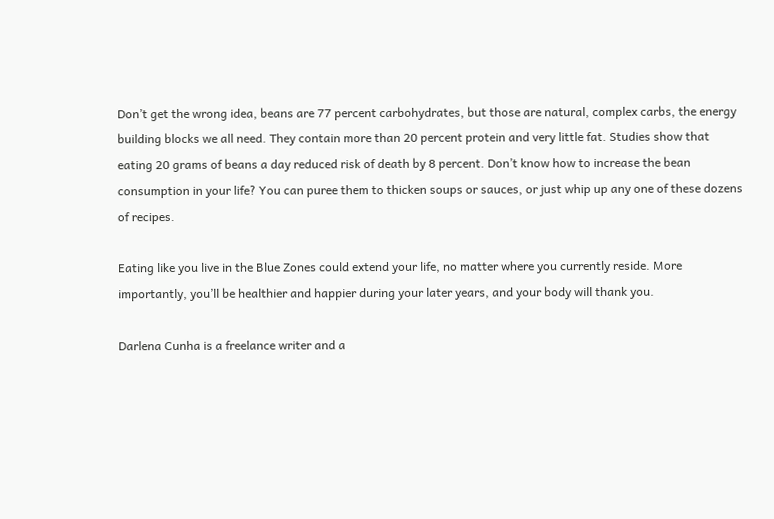Don’t get the wrong idea, beans are 77 percent carbohydrates, but those are natural, complex carbs, the energy building blocks we all need. They contain more than 20 percent protein and very little fat. Studies show that eating 20 grams of beans a day reduced risk of death by 8 percent. Don’t know how to increase the bean consumption in your life? You can puree them to thicken soups or sauces, or just whip up any one of these dozens of recipes.

Eating like you live in the Blue Zones could extend your life, no matter where you currently reside. More importantly, you’ll be healthier and happier during your later years, and your body will thank you.

Darlena Cunha is a freelance writer and a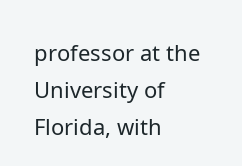professor at the University of Florida, with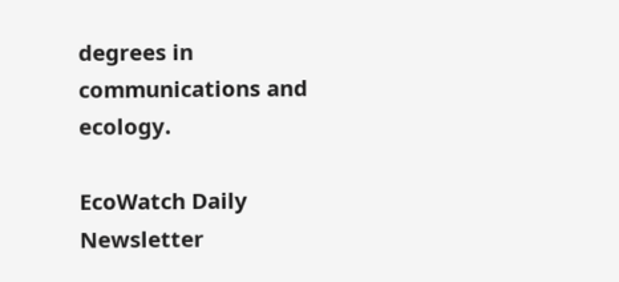degrees in communications and ecology.

EcoWatch Daily Newsletter